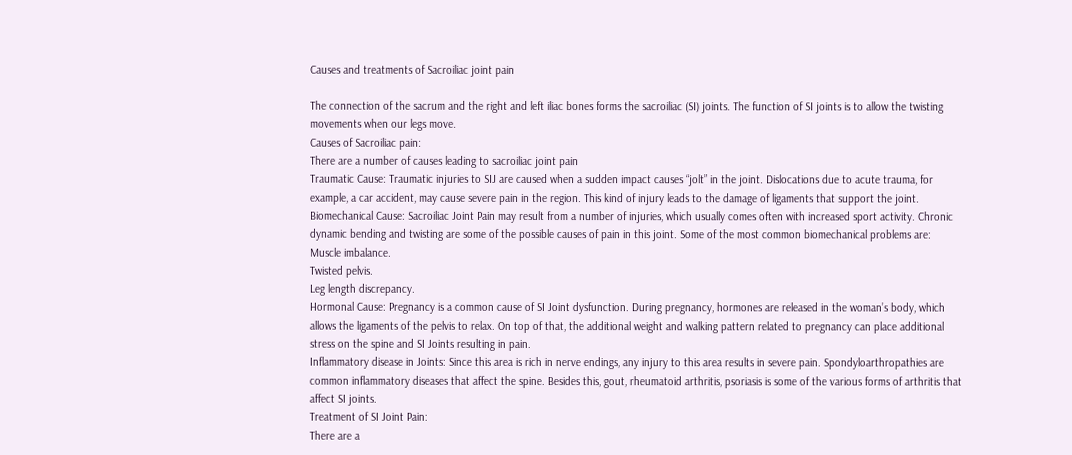Causes and treatments of Sacroiliac joint pain

The connection of the sacrum and the right and left iliac bones forms the sacroiliac (SI) joints. The function of SI joints is to allow the twisting movements when our legs move.
Causes of Sacroiliac pain:
There are a number of causes leading to sacroiliac joint pain
Traumatic Cause: Traumatic injuries to SIJ are caused when a sudden impact causes “jolt” in the joint. Dislocations due to acute trauma, for example, a car accident, may cause severe pain in the region. This kind of injury leads to the damage of ligaments that support the joint.
Biomechanical Cause: Sacroiliac Joint Pain may result from a number of injuries, which usually comes often with increased sport activity. Chronic dynamic bending and twisting are some of the possible causes of pain in this joint. Some of the most common biomechanical problems are:
Muscle imbalance.
Twisted pelvis.
Leg length discrepancy.
Hormonal Cause: Pregnancy is a common cause of SI Joint dysfunction. During pregnancy, hormones are released in the woman’s body, which allows the ligaments of the pelvis to relax. On top of that, the additional weight and walking pattern related to pregnancy can place additional stress on the spine and SI Joints resulting in pain.
Inflammatory disease in Joints: Since this area is rich in nerve endings, any injury to this area results in severe pain. Spondyloarthropathies are common inflammatory diseases that affect the spine. Besides this, gout, rheumatoid arthritis, psoriasis is some of the various forms of arthritis that affect SI joints.
Treatment of SI Joint Pain:
There are a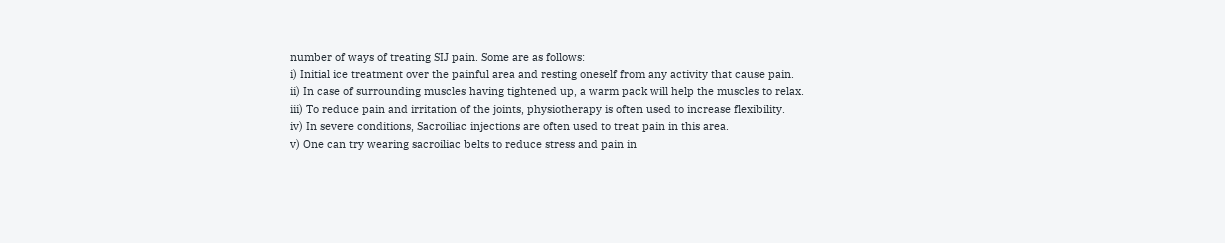number of ways of treating SIJ pain. Some are as follows:
i) Initial ice treatment over the painful area and resting oneself from any activity that cause pain.
ii) In case of surrounding muscles having tightened up, a warm pack will help the muscles to relax.
iii) To reduce pain and irritation of the joints, physiotherapy is often used to increase flexibility.
iv) In severe conditions, Sacroiliac injections are often used to treat pain in this area.
v) One can try wearing sacroiliac belts to reduce stress and pain in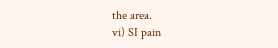the area.
vi) SI pain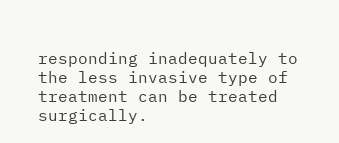responding inadequately to the less invasive type of treatment can be treated surgically.